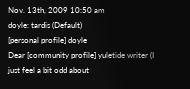Nov. 13th, 2009 10:50 am
doyle: tardis (Default)
[personal profile] doyle
Dear [community profile] yuletide writer (I just feel a bit odd about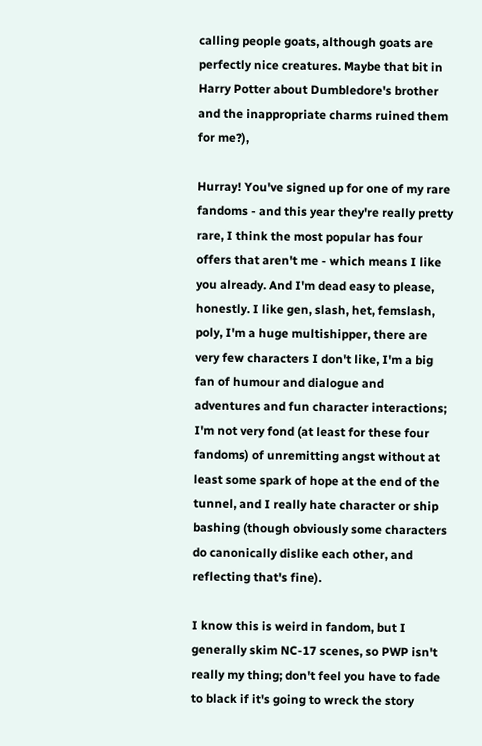calling people goats, although goats are perfectly nice creatures. Maybe that bit in Harry Potter about Dumbledore's brother and the inappropriate charms ruined them for me?),

Hurray! You've signed up for one of my rare fandoms - and this year they're really pretty rare, I think the most popular has four offers that aren't me - which means I like you already. And I'm dead easy to please, honestly. I like gen, slash, het, femslash, poly, I'm a huge multishipper, there are very few characters I don't like, I'm a big fan of humour and dialogue and adventures and fun character interactions; I'm not very fond (at least for these four fandoms) of unremitting angst without at least some spark of hope at the end of the tunnel, and I really hate character or ship bashing (though obviously some characters do canonically dislike each other, and reflecting that's fine).

I know this is weird in fandom, but I generally skim NC-17 scenes, so PWP isn't really my thing; don't feel you have to fade to black if it's going to wreck the story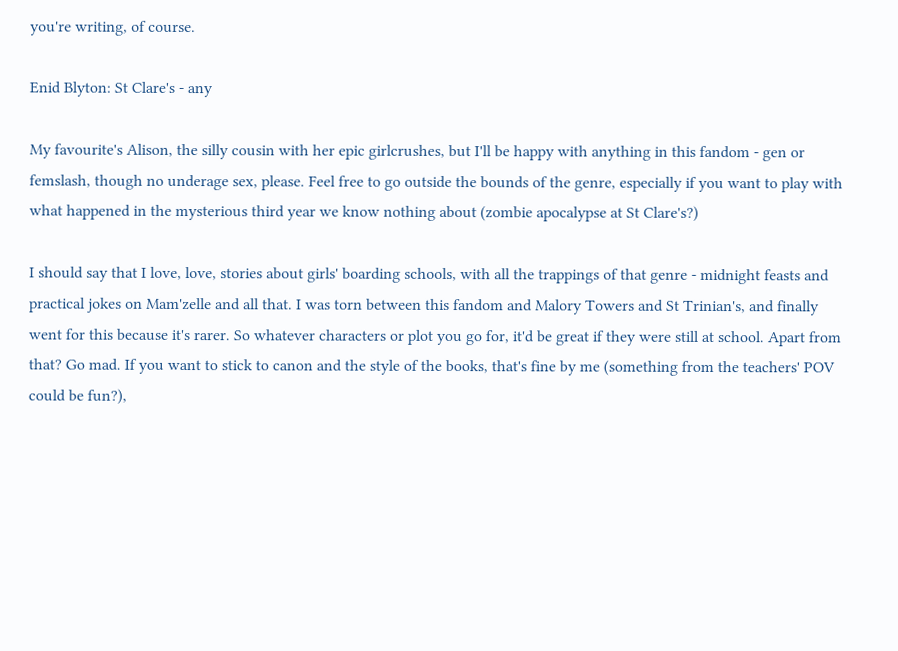you're writing, of course.

Enid Blyton: St Clare's - any

My favourite's Alison, the silly cousin with her epic girlcrushes, but I'll be happy with anything in this fandom - gen or femslash, though no underage sex, please. Feel free to go outside the bounds of the genre, especially if you want to play with what happened in the mysterious third year we know nothing about (zombie apocalypse at St Clare's?)

I should say that I love, love, stories about girls' boarding schools, with all the trappings of that genre - midnight feasts and practical jokes on Mam'zelle and all that. I was torn between this fandom and Malory Towers and St Trinian's, and finally went for this because it's rarer. So whatever characters or plot you go for, it'd be great if they were still at school. Apart from that? Go mad. If you want to stick to canon and the style of the books, that's fine by me (something from the teachers' POV could be fun?),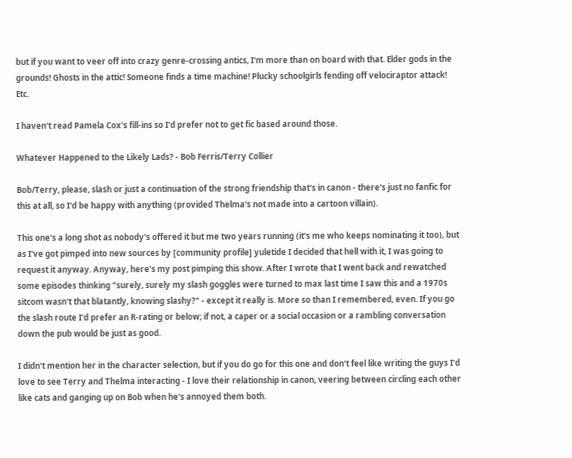but if you want to veer off into crazy genre-crossing antics, I'm more than on board with that. Elder gods in the grounds! Ghosts in the attic! Someone finds a time machine! Plucky schoolgirls fending off velociraptor attack! Etc.

I haven't read Pamela Cox's fill-ins so I'd prefer not to get fic based around those.

Whatever Happened to the Likely Lads? - Bob Ferris/Terry Collier

Bob/Terry, please, slash or just a continuation of the strong friendship that's in canon - there's just no fanfic for this at all, so I'd be happy with anything (provided Thelma's not made into a cartoon villain).

This one's a long shot as nobody's offered it but me two years running (it's me who keeps nominating it too), but as I've got pimped into new sources by [community profile] yuletide I decided that hell with it, I was going to request it anyway. Anyway, here's my post pimping this show. After I wrote that I went back and rewatched some episodes thinking "surely, surely my slash goggles were turned to max last time I saw this and a 1970s sitcom wasn't that blatantly, knowing slashy?" - except it really is. More so than I remembered, even. If you go the slash route I'd prefer an R-rating or below; if not, a caper or a social occasion or a rambling conversation down the pub would be just as good.

I didn't mention her in the character selection, but if you do go for this one and don't feel like writing the guys I'd love to see Terry and Thelma interacting - I love their relationship in canon, veering between circling each other like cats and ganging up on Bob when he's annoyed them both.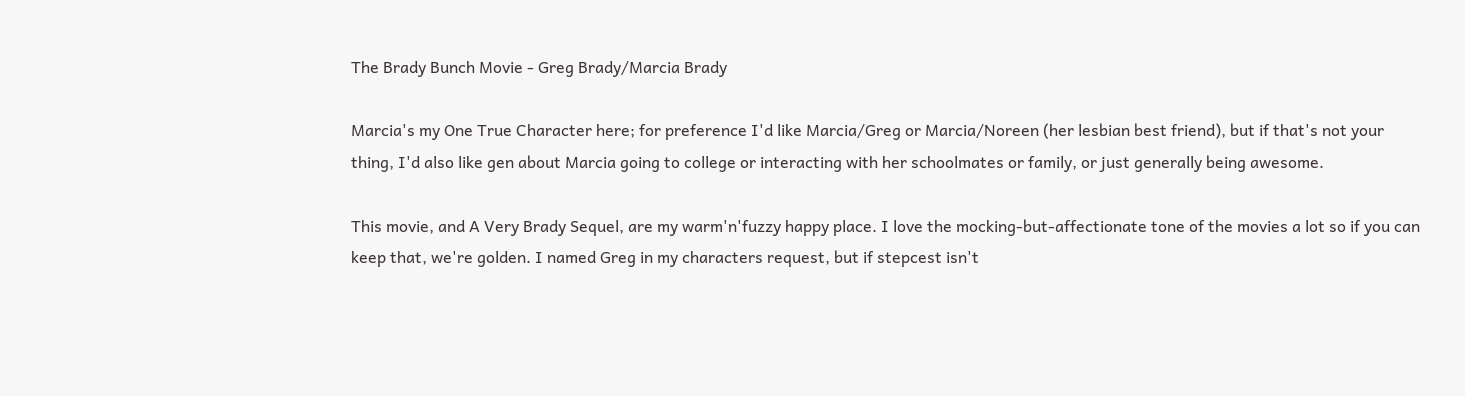The Brady Bunch Movie - Greg Brady/Marcia Brady

Marcia's my One True Character here; for preference I'd like Marcia/Greg or Marcia/Noreen (her lesbian best friend), but if that's not your thing, I'd also like gen about Marcia going to college or interacting with her schoolmates or family, or just generally being awesome.

This movie, and A Very Brady Sequel, are my warm'n'fuzzy happy place. I love the mocking-but-affectionate tone of the movies a lot so if you can keep that, we're golden. I named Greg in my characters request, but if stepcest isn't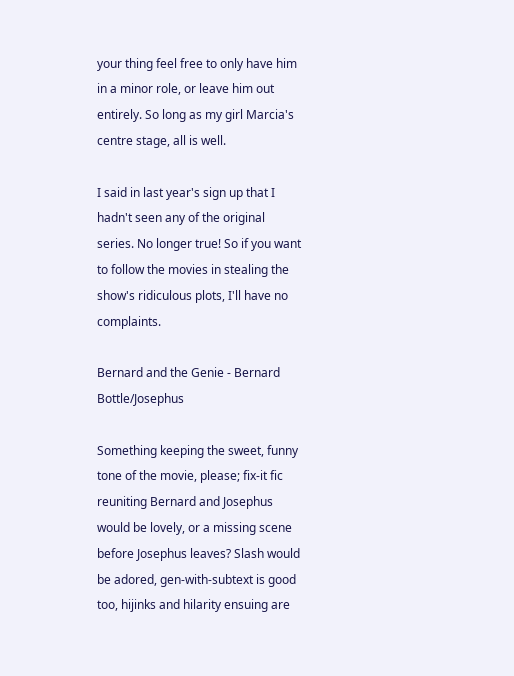your thing feel free to only have him in a minor role, or leave him out entirely. So long as my girl Marcia's centre stage, all is well.

I said in last year's sign up that I hadn't seen any of the original series. No longer true! So if you want to follow the movies in stealing the show's ridiculous plots, I'll have no complaints.

Bernard and the Genie - Bernard Bottle/Josephus

Something keeping the sweet, funny tone of the movie, please; fix-it fic reuniting Bernard and Josephus would be lovely, or a missing scene before Josephus leaves? Slash would be adored, gen-with-subtext is good too, hijinks and hilarity ensuing are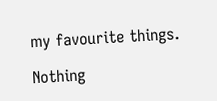my favourite things.

Nothing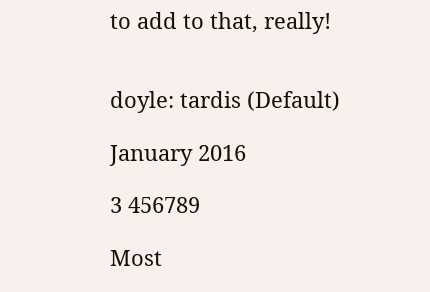to add to that, really!


doyle: tardis (Default)

January 2016

3 456789

Most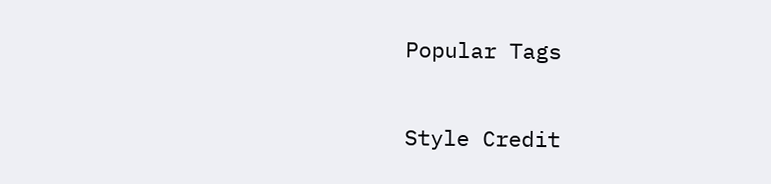Popular Tags

Style Credit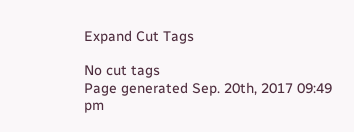Expand Cut Tags

No cut tags
Page generated Sep. 20th, 2017 09:49 pm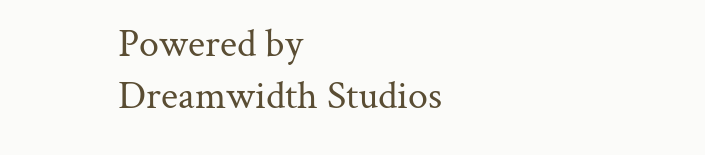Powered by Dreamwidth Studios